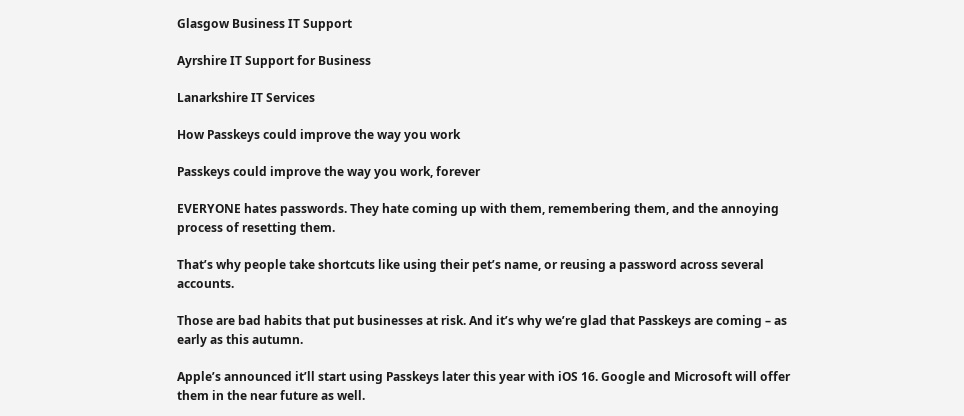Glasgow Business IT Support

Ayrshire IT Support for Business

Lanarkshire IT Services

How Passkeys could improve the way you work

Passkeys could improve the way you work, forever

EVERYONE hates passwords. They hate coming up with them, remembering them, and the annoying process of resetting them.

That’s why people take shortcuts like using their pet’s name, or reusing a password across several accounts.

Those are bad habits that put businesses at risk. And it’s why we’re glad that Passkeys are coming – as early as this autumn.

Apple’s announced it’ll start using Passkeys later this year with iOS 16. Google and Microsoft will offer them in the near future as well.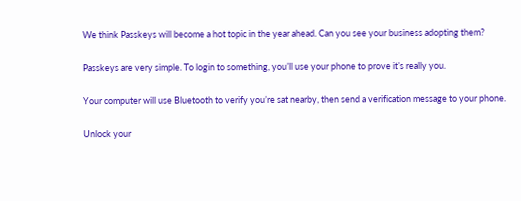We think Passkeys will become a hot topic in the year ahead. Can you see your business adopting them?

Passkeys are very simple. To login to something, you’ll use your phone to prove it’s really you.

Your computer will use Bluetooth to verify you’re sat nearby, then send a verification message to your phone.

Unlock your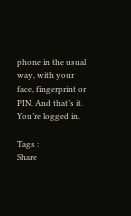phone in the usual way, with your face, fingerprint or PIN. And that’s it. You’re logged in.

Tags :
Share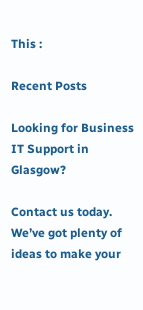This :

Recent Posts

Looking for Business IT Support in Glasgow?

Contact us today. We’ve got plenty of ideas to make your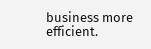business more efficient.